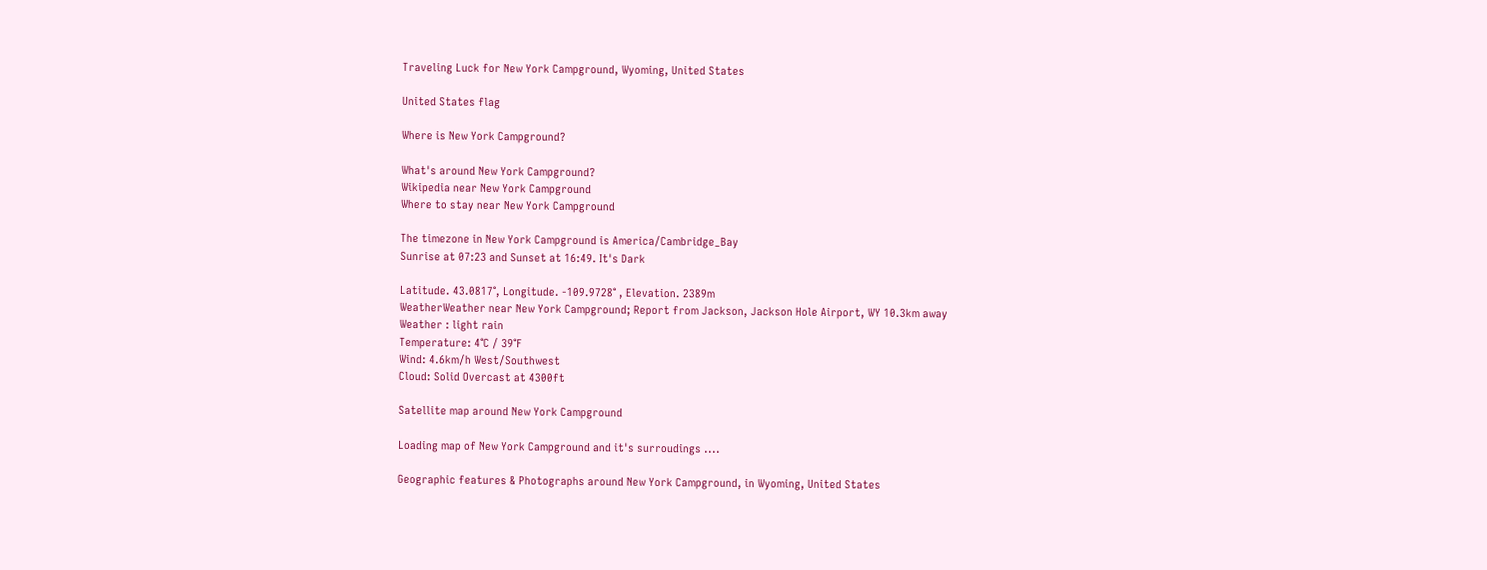Traveling Luck for New York Campground, Wyoming, United States

United States flag

Where is New York Campground?

What's around New York Campground?
Wikipedia near New York Campground
Where to stay near New York Campground

The timezone in New York Campground is America/Cambridge_Bay
Sunrise at 07:23 and Sunset at 16:49. It's Dark

Latitude. 43.0817°, Longitude. -109.9728° , Elevation. 2389m
WeatherWeather near New York Campground; Report from Jackson, Jackson Hole Airport, WY 10.3km away
Weather : light rain
Temperature: 4°C / 39°F
Wind: 4.6km/h West/Southwest
Cloud: Solid Overcast at 4300ft

Satellite map around New York Campground

Loading map of New York Campground and it's surroudings ....

Geographic features & Photographs around New York Campground, in Wyoming, United States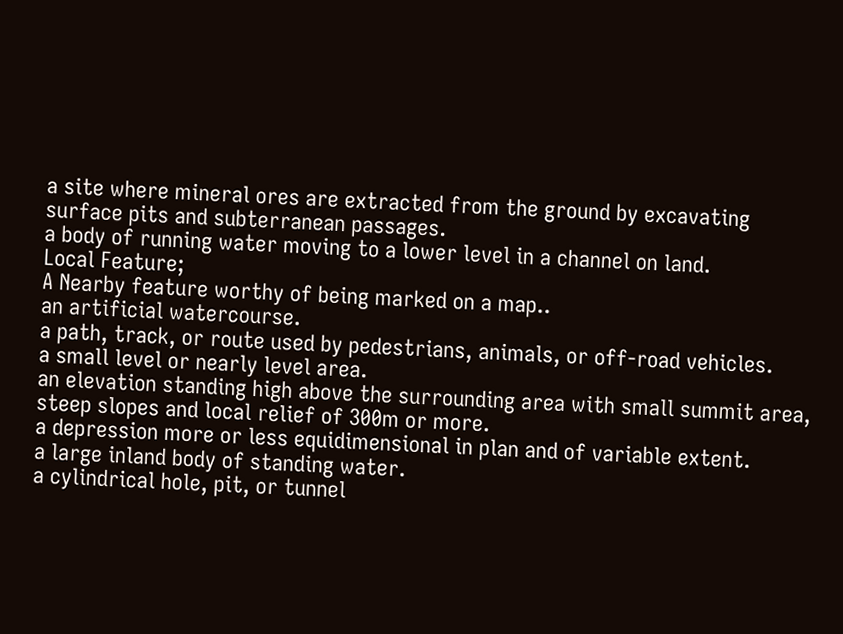a site where mineral ores are extracted from the ground by excavating surface pits and subterranean passages.
a body of running water moving to a lower level in a channel on land.
Local Feature;
A Nearby feature worthy of being marked on a map..
an artificial watercourse.
a path, track, or route used by pedestrians, animals, or off-road vehicles.
a small level or nearly level area.
an elevation standing high above the surrounding area with small summit area, steep slopes and local relief of 300m or more.
a depression more or less equidimensional in plan and of variable extent.
a large inland body of standing water.
a cylindrical hole, pit, or tunnel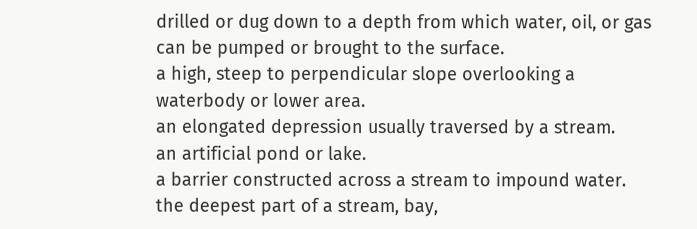drilled or dug down to a depth from which water, oil, or gas can be pumped or brought to the surface.
a high, steep to perpendicular slope overlooking a waterbody or lower area.
an elongated depression usually traversed by a stream.
an artificial pond or lake.
a barrier constructed across a stream to impound water.
the deepest part of a stream, bay,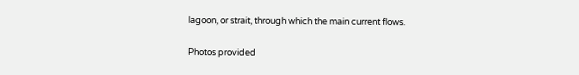lagoon, or strait, through which the main current flows.

Photos provided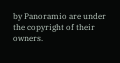by Panoramio are under the copyright of their owners.